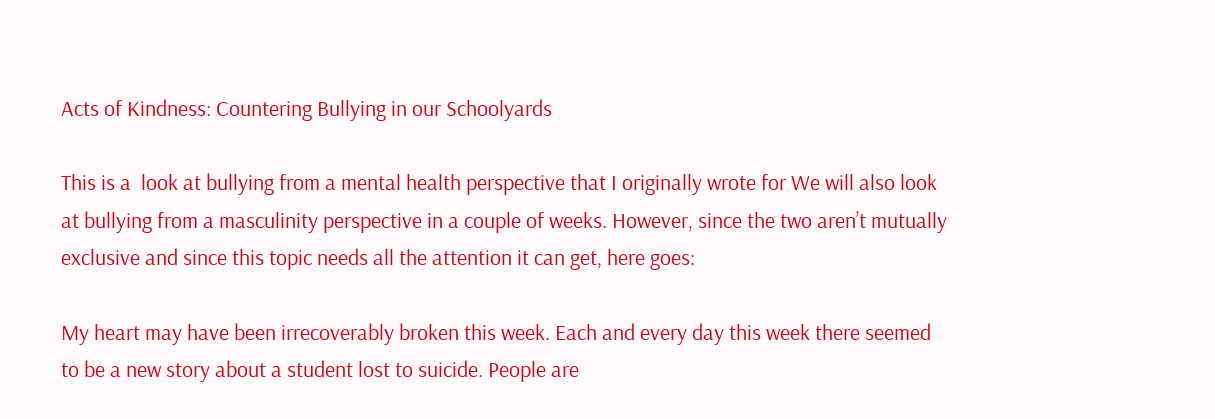Acts of Kindness: Countering Bullying in our Schoolyards

This is a  look at bullying from a mental health perspective that I originally wrote for We will also look at bullying from a masculinity perspective in a couple of weeks. However, since the two aren’t mutually exclusive and since this topic needs all the attention it can get, here goes:

My heart may have been irrecoverably broken this week. Each and every day this week there seemed to be a new story about a student lost to suicide. People are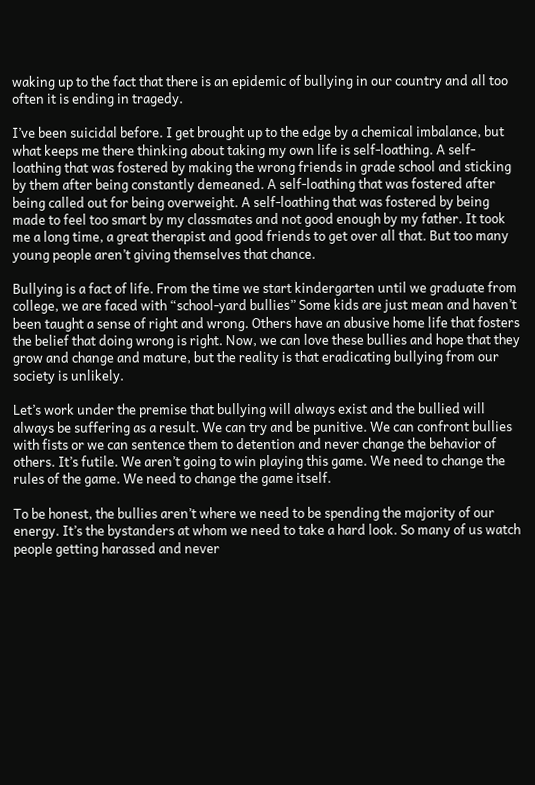waking up to the fact that there is an epidemic of bullying in our country and all too often it is ending in tragedy.

I’ve been suicidal before. I get brought up to the edge by a chemical imbalance, but what keeps me there thinking about taking my own life is self-loathing. A self-loathing that was fostered by making the wrong friends in grade school and sticking by them after being constantly demeaned. A self-loathing that was fostered after being called out for being overweight. A self-loathing that was fostered by being made to feel too smart by my classmates and not good enough by my father. It took me a long time, a great therapist and good friends to get over all that. But too many young people aren’t giving themselves that chance.

Bullying is a fact of life. From the time we start kindergarten until we graduate from college, we are faced with “school-yard bullies” Some kids are just mean and haven’t been taught a sense of right and wrong. Others have an abusive home life that fosters the belief that doing wrong is right. Now, we can love these bullies and hope that they grow and change and mature, but the reality is that eradicating bullying from our society is unlikely.

Let’s work under the premise that bullying will always exist and the bullied will always be suffering as a result. We can try and be punitive. We can confront bullies with fists or we can sentence them to detention and never change the behavior of others. It’s futile. We aren’t going to win playing this game. We need to change the rules of the game. We need to change the game itself.

To be honest, the bullies aren’t where we need to be spending the majority of our energy. It’s the bystanders at whom we need to take a hard look. So many of us watch people getting harassed and never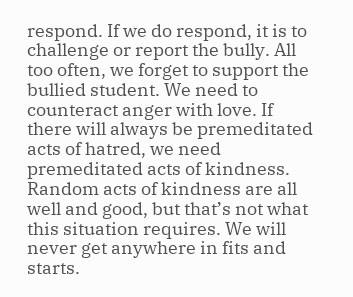respond. If we do respond, it is to challenge or report the bully. All too often, we forget to support the bullied student. We need to counteract anger with love. If there will always be premeditated acts of hatred, we need premeditated acts of kindness. Random acts of kindness are all well and good, but that’s not what this situation requires. We will never get anywhere in fits and starts.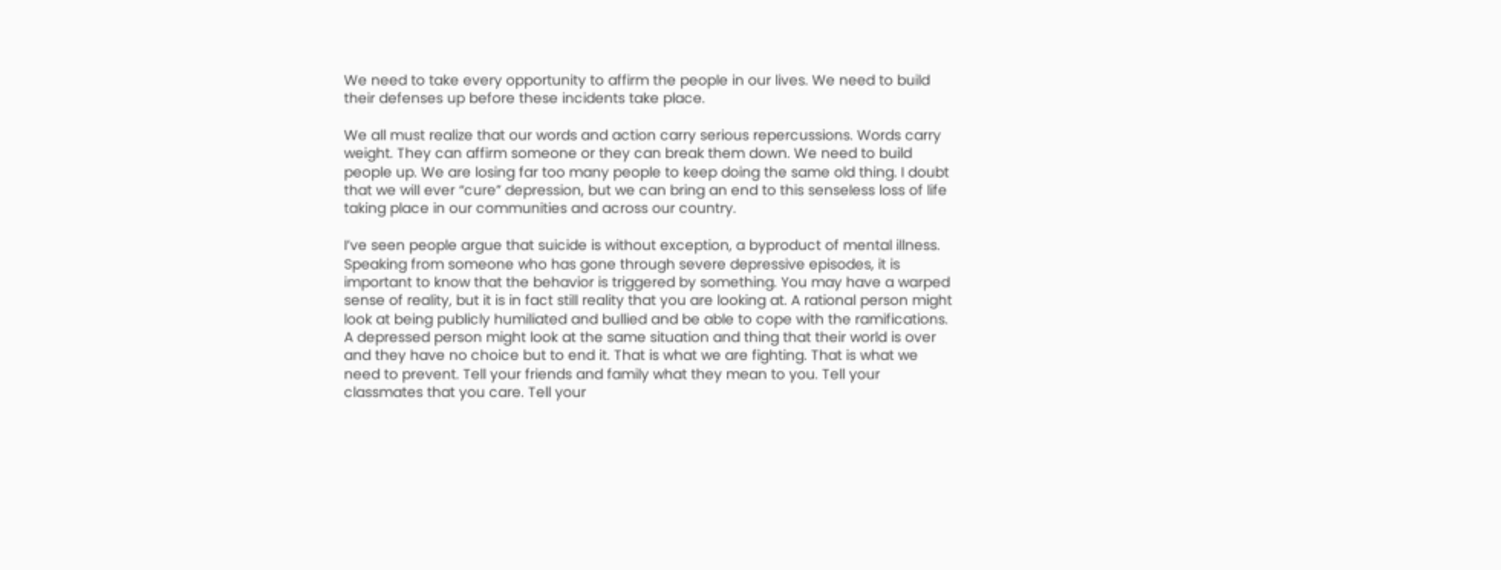We need to take every opportunity to affirm the people in our lives. We need to build their defenses up before these incidents take place.

We all must realize that our words and action carry serious repercussions. Words carry weight. They can affirm someone or they can break them down. We need to build people up. We are losing far too many people to keep doing the same old thing. I doubt that we will ever “cure” depression, but we can bring an end to this senseless loss of life taking place in our communities and across our country.

I’ve seen people argue that suicide is without exception, a byproduct of mental illness. Speaking from someone who has gone through severe depressive episodes, it is important to know that the behavior is triggered by something. You may have a warped sense of reality, but it is in fact still reality that you are looking at. A rational person might look at being publicly humiliated and bullied and be able to cope with the ramifications. A depressed person might look at the same situation and thing that their world is over and they have no choice but to end it. That is what we are fighting. That is what we need to prevent. Tell your friends and family what they mean to you. Tell your classmates that you care. Tell your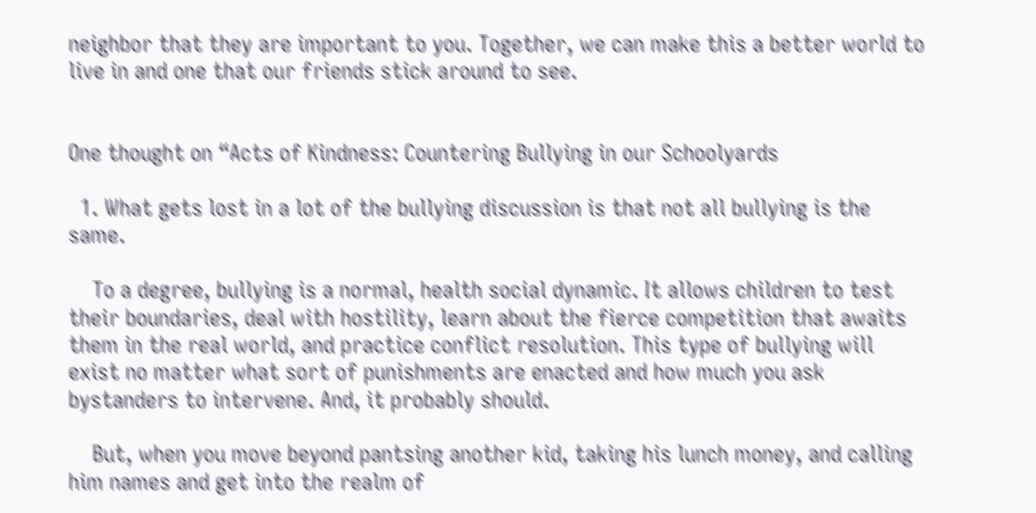neighbor that they are important to you. Together, we can make this a better world to live in and one that our friends stick around to see.


One thought on “Acts of Kindness: Countering Bullying in our Schoolyards

  1. What gets lost in a lot of the bullying discussion is that not all bullying is the same.

    To a degree, bullying is a normal, health social dynamic. It allows children to test their boundaries, deal with hostility, learn about the fierce competition that awaits them in the real world, and practice conflict resolution. This type of bullying will exist no matter what sort of punishments are enacted and how much you ask bystanders to intervene. And, it probably should.

    But, when you move beyond pantsing another kid, taking his lunch money, and calling him names and get into the realm of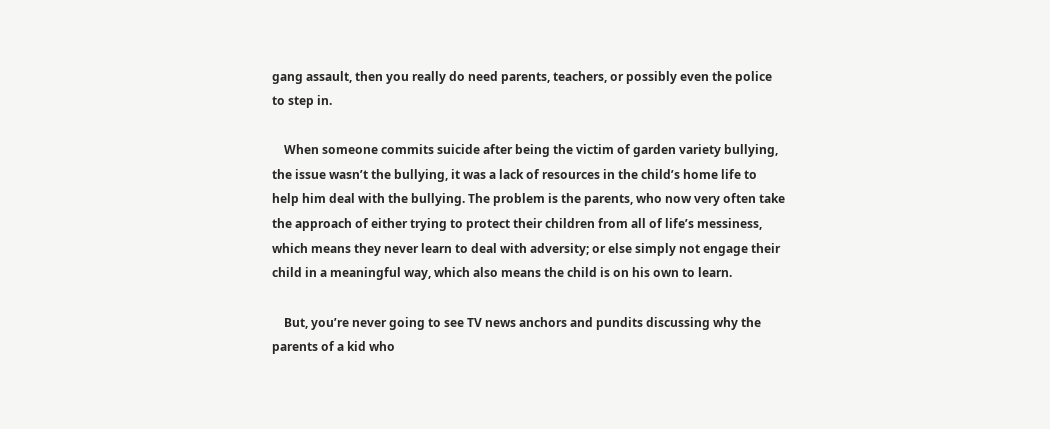gang assault, then you really do need parents, teachers, or possibly even the police to step in.

    When someone commits suicide after being the victim of garden variety bullying, the issue wasn’t the bullying, it was a lack of resources in the child’s home life to help him deal with the bullying. The problem is the parents, who now very often take the approach of either trying to protect their children from all of life’s messiness, which means they never learn to deal with adversity; or else simply not engage their child in a meaningful way, which also means the child is on his own to learn.

    But, you’re never going to see TV news anchors and pundits discussing why the parents of a kid who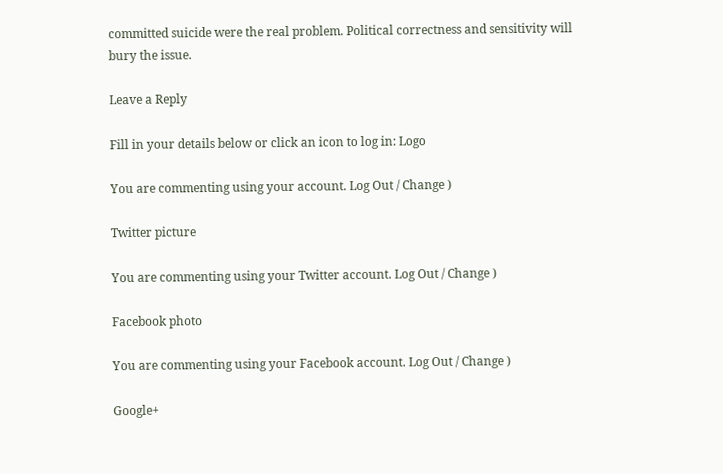committed suicide were the real problem. Political correctness and sensitivity will bury the issue.

Leave a Reply

Fill in your details below or click an icon to log in: Logo

You are commenting using your account. Log Out / Change )

Twitter picture

You are commenting using your Twitter account. Log Out / Change )

Facebook photo

You are commenting using your Facebook account. Log Out / Change )

Google+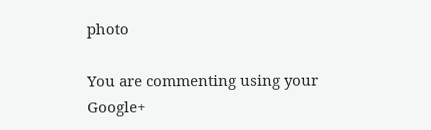photo

You are commenting using your Google+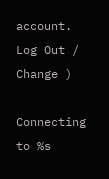account. Log Out / Change )

Connecting to %s